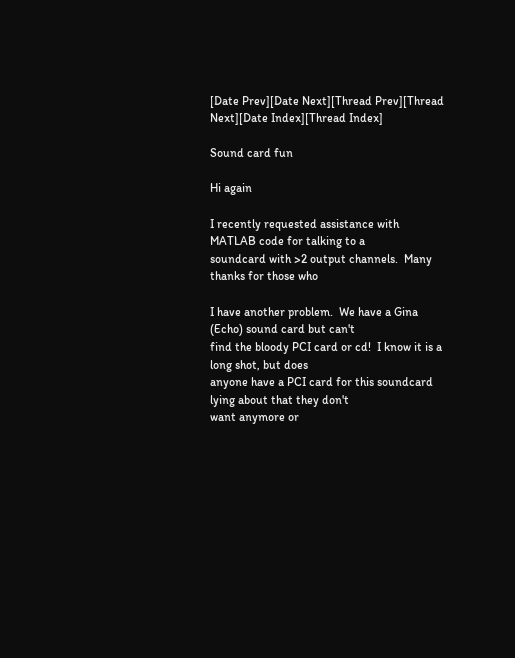[Date Prev][Date Next][Thread Prev][Thread Next][Date Index][Thread Index]

Sound card fun

Hi again

I recently requested assistance with MATLAB code for talking to a
soundcard with >2 output channels.  Many thanks for those who

I have another problem.  We have a Gina (Echo) sound card but can't
find the bloody PCI card or cd!  I know it is a long shot, but does
anyone have a PCI card for this soundcard lying about that they don't
want anymore or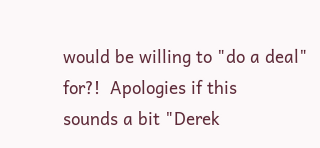would be willing to "do a deal" for?!  Apologies if this
sounds a bit "Derek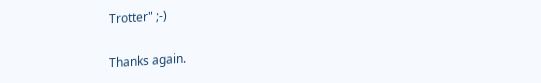Trotter" ;-)

Thanks again.